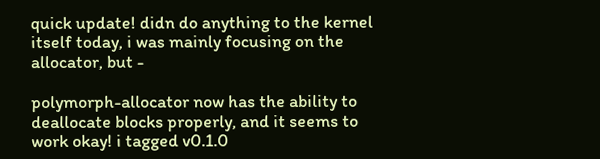quick update! didn do anything to the kernel itself today, i was mainly focusing on the allocator, but -

polymorph-allocator now has the ability to deallocate blocks properly, and it seems to work okay! i tagged v0.1.0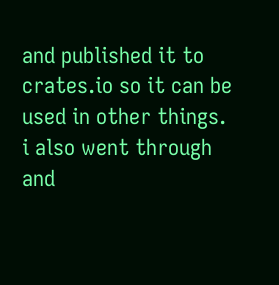and published it to crates.io so it can be used in other things. i also went through and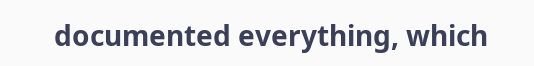documented everything, which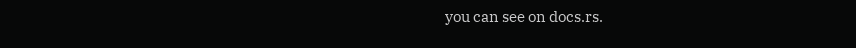you can see on docs.rs.